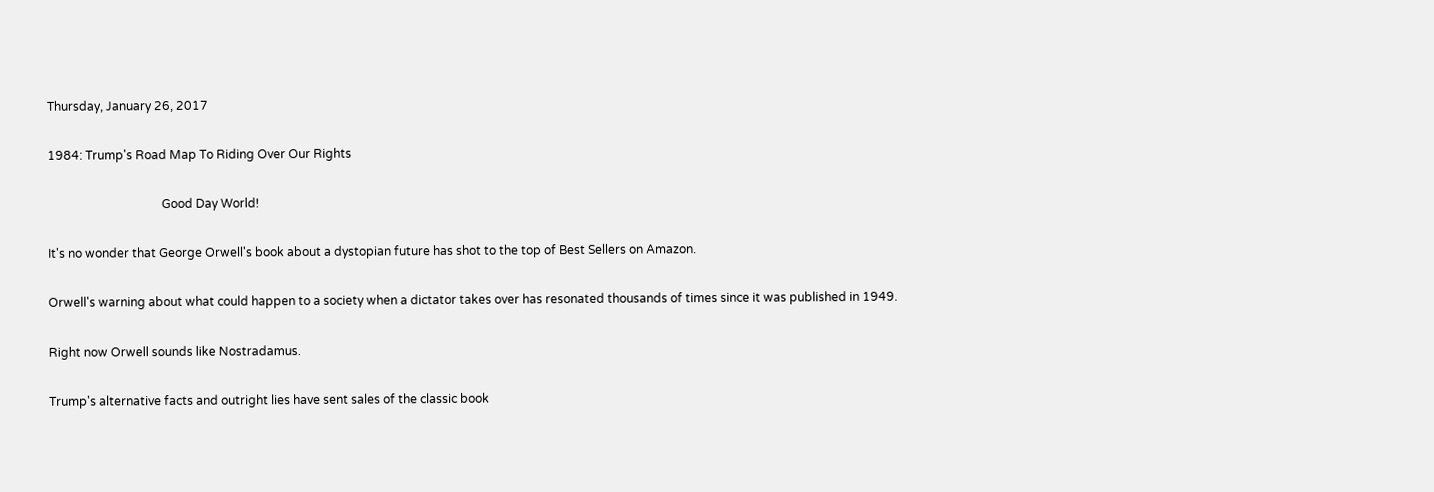Thursday, January 26, 2017

1984: Trump's Road Map To Riding Over Our Rights

                                      Good Day World!

It's no wonder that George Orwell's book about a dystopian future has shot to the top of Best Sellers on Amazon.

Orwell's warning about what could happen to a society when a dictator takes over has resonated thousands of times since it was published in 1949.

Right now Orwell sounds like Nostradamus.

Trump's alternative facts and outright lies have sent sales of the classic book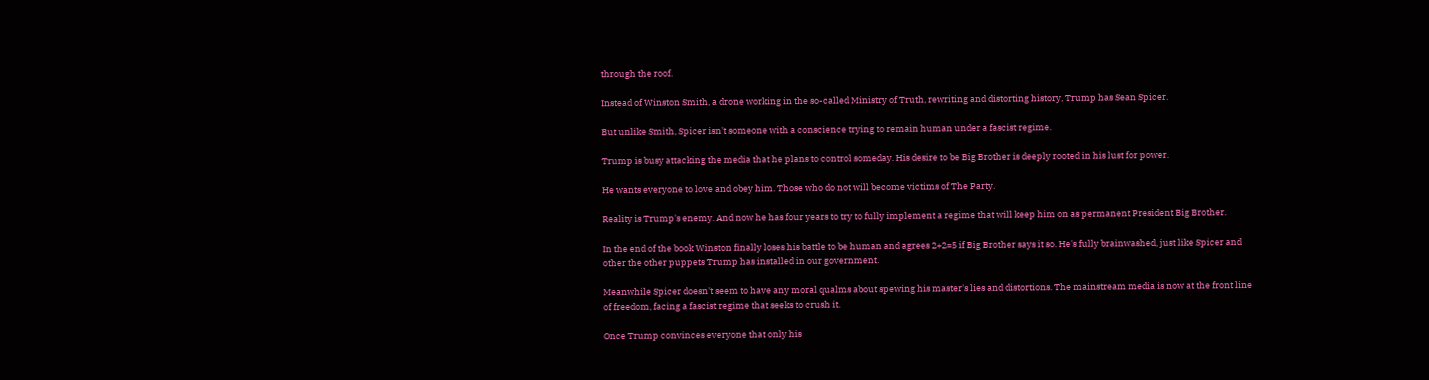through the roof.

Instead of Winston Smith, a drone working in the so-called Ministry of Truth, rewriting and distorting history, Trump has Sean Spicer.

But unlike Smith, Spicer isn't someone with a conscience trying to remain human under a fascist regime.

Trump is busy attacking the media that he plans to control someday. His desire to be Big Brother is deeply rooted in his lust for power.

He wants everyone to love and obey him. Those who do not will become victims of The Party.

Reality is Trump's enemy. And now he has four years to try to fully implement a regime that will keep him on as permanent President Big Brother.

In the end of the book Winston finally loses his battle to be human and agrees 2+2=5 if Big Brother says it so. He's fully brainwashed, just like Spicer and other the other puppets Trump has installed in our government.

Meanwhile Spicer doesn't seem to have any moral qualms about spewing his master's lies and distortions. The mainstream media is now at the front line of freedom, facing a fascist regime that seeks to crush it.

Once Trump convinces everyone that only his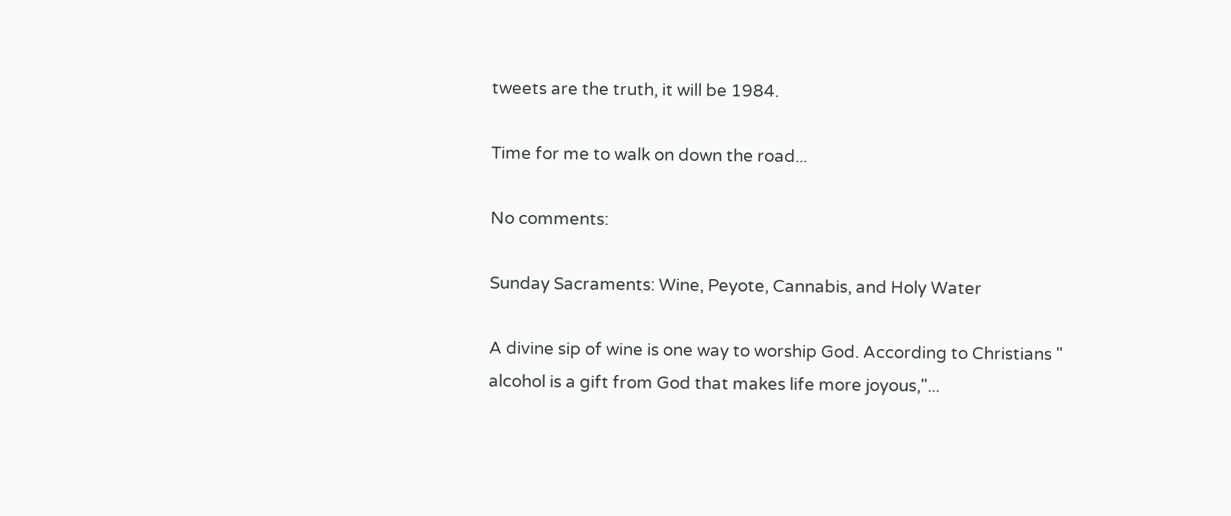tweets are the truth, it will be 1984.

Time for me to walk on down the road...

No comments:

Sunday Sacraments: Wine, Peyote, Cannabis, and Holy Water

A divine sip of wine is one way to worship God. According to Christians " alcohol is a gift from God that makes life more joyous,"...